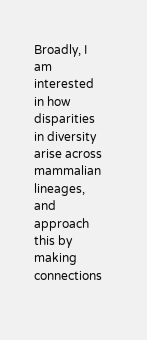Broadly, I am interested in how disparities in diversity arise across mammalian lineages, and approach this by making connections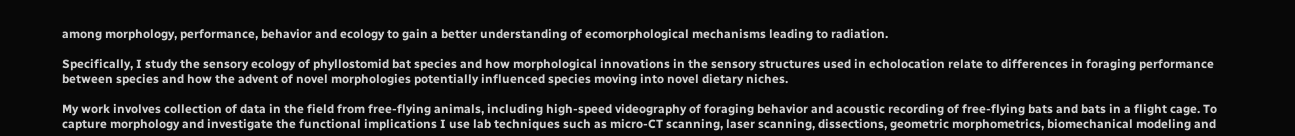among morphology, performance, behavior and ecology to gain a better understanding of ecomorphological mechanisms leading to radiation.

Specifically, I study the sensory ecology of phyllostomid bat species and how morphological innovations in the sensory structures used in echolocation relate to differences in foraging performance between species and how the advent of novel morphologies potentially influenced species moving into novel dietary niches.

My work involves collection of data in the field from free-flying animals, including high-speed videography of foraging behavior and acoustic recording of free-flying bats and bats in a flight cage. To capture morphology and investigate the functional implications I use lab techniques such as micro-CT scanning, laser scanning, dissections, geometric morphometrics, biomechanical modeling and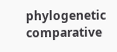phylogenetic comparative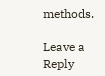methods.

Leave a Reply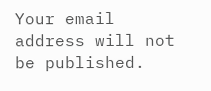Your email address will not be published.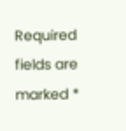Required fields are marked *